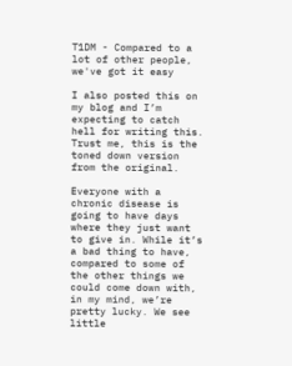T1DM - Compared to a lot of other people, we've got it easy

I also posted this on my blog and I’m expecting to catch hell for writing this. Trust me, this is the toned down version from the original.

Everyone with a chronic disease is going to have days where they just want to give in. While it’s a bad thing to have, compared to some of the other things we could come down with, in my mind, we’re pretty lucky. We see little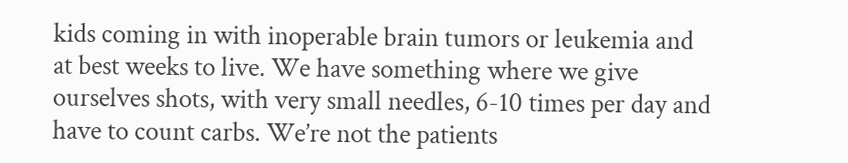kids coming in with inoperable brain tumors or leukemia and at best weeks to live. We have something where we give ourselves shots, with very small needles, 6-10 times per day and have to count carbs. We’re not the patients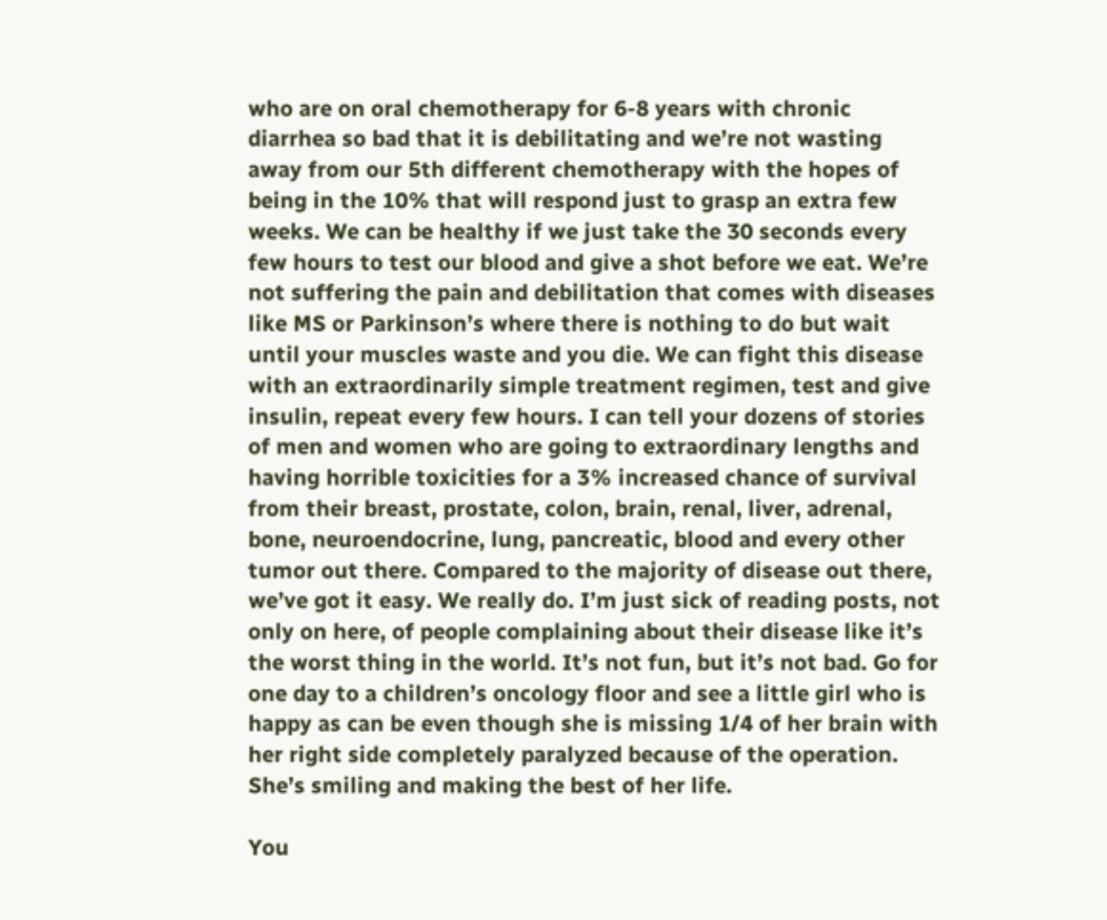who are on oral chemotherapy for 6-8 years with chronic diarrhea so bad that it is debilitating and we’re not wasting away from our 5th different chemotherapy with the hopes of being in the 10% that will respond just to grasp an extra few weeks. We can be healthy if we just take the 30 seconds every few hours to test our blood and give a shot before we eat. We’re not suffering the pain and debilitation that comes with diseases like MS or Parkinson’s where there is nothing to do but wait until your muscles waste and you die. We can fight this disease with an extraordinarily simple treatment regimen, test and give insulin, repeat every few hours. I can tell your dozens of stories of men and women who are going to extraordinary lengths and having horrible toxicities for a 3% increased chance of survival from their breast, prostate, colon, brain, renal, liver, adrenal, bone, neuroendocrine, lung, pancreatic, blood and every other tumor out there. Compared to the majority of disease out there, we’ve got it easy. We really do. I’m just sick of reading posts, not only on here, of people complaining about their disease like it’s the worst thing in the world. It’s not fun, but it’s not bad. Go for one day to a children’s oncology floor and see a little girl who is happy as can be even though she is missing 1/4 of her brain with her right side completely paralyzed because of the operation. She’s smiling and making the best of her life.

You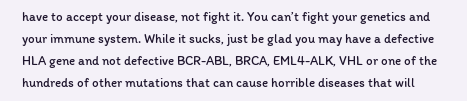have to accept your disease, not fight it. You can’t fight your genetics and your immune system. While it sucks, just be glad you may have a defective HLA gene and not defective BCR-ABL, BRCA, EML4-ALK, VHL or one of the hundreds of other mutations that can cause horrible diseases that will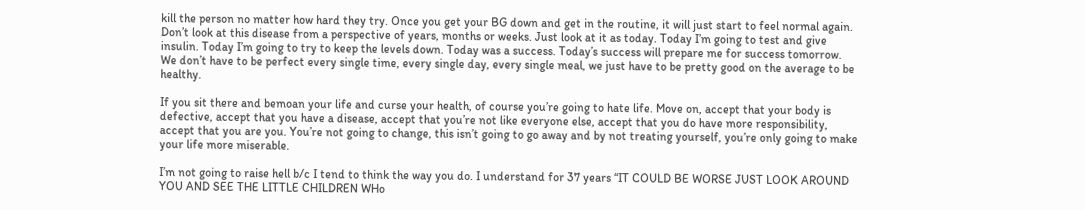kill the person no matter how hard they try. Once you get your BG down and get in the routine, it will just start to feel normal again. Don’t look at this disease from a perspective of years, months or weeks. Just look at it as today. Today I’m going to test and give insulin. Today I’m going to try to keep the levels down. Today was a success. Today’s success will prepare me for success tomorrow. We don’t have to be perfect every single time, every single day, every single meal, we just have to be pretty good on the average to be healthy.

If you sit there and bemoan your life and curse your health, of course you’re going to hate life. Move on, accept that your body is defective, accept that you have a disease, accept that you’re not like everyone else, accept that you do have more responsibility, accept that you are you. You’re not going to change, this isn’t going to go away and by not treating yourself, you’re only going to make your life more miserable.

I’m not going to raise hell b/c I tend to think the way you do. I understand for 37 years “IT COULD BE WORSE JUST LOOK AROUND YOU AND SEE THE LITTLE CHILDREN WHo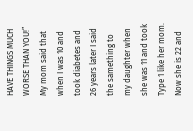HAVE THINGS MUCH WORSE THAN YOU!” My mom said that when I was 10 and took diabetes and 26 years later I said the samething to my daughter when she was 11 and took Type 1 like her mom. Now she is 22 and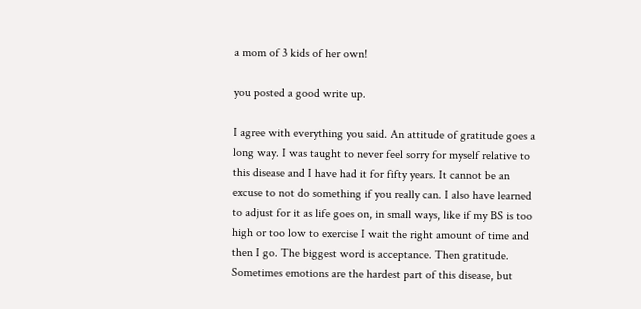a mom of 3 kids of her own!

you posted a good write up.

I agree with everything you said. An attitude of gratitude goes a long way. I was taught to never feel sorry for myself relative to this disease and I have had it for fifty years. It cannot be an excuse to not do something if you really can. I also have learned to adjust for it as life goes on, in small ways, like if my BS is too high or too low to exercise I wait the right amount of time and then I go. The biggest word is acceptance. Then gratitude. Sometimes emotions are the hardest part of this disease, but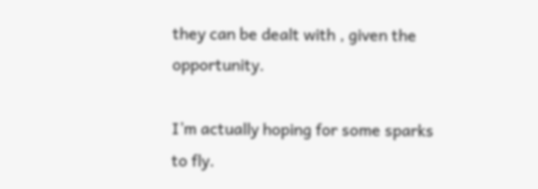they can be dealt with , given the opportunity.

I’m actually hoping for some sparks to fly.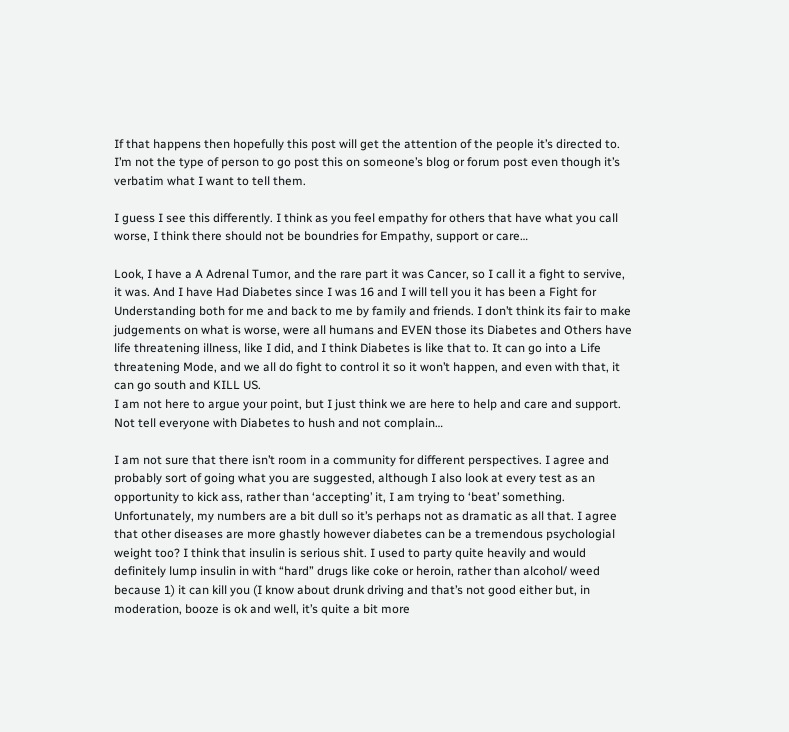If that happens then hopefully this post will get the attention of the people it’s directed to. I’m not the type of person to go post this on someone’s blog or forum post even though it’s verbatim what I want to tell them.

I guess I see this differently. I think as you feel empathy for others that have what you call worse, I think there should not be boundries for Empathy, support or care…

Look, I have a A Adrenal Tumor, and the rare part it was Cancer, so I call it a fight to servive, it was. And I have Had Diabetes since I was 16 and I will tell you it has been a Fight for Understanding both for me and back to me by family and friends. I don’t think its fair to make judgements on what is worse, were all humans and EVEN those its Diabetes and Others have life threatening illness, like I did, and I think Diabetes is like that to. It can go into a Life threatening Mode, and we all do fight to control it so it won’t happen, and even with that, it can go south and KILL US.
I am not here to argue your point, but I just think we are here to help and care and support. Not tell everyone with Diabetes to hush and not complain…

I am not sure that there isn’t room in a community for different perspectives. I agree and probably sort of going what you are suggested, although I also look at every test as an opportunity to kick ass, rather than ‘accepting’ it, I am trying to ‘beat’ something. Unfortunately, my numbers are a bit dull so it’s perhaps not as dramatic as all that. I agree that other diseases are more ghastly however diabetes can be a tremendous psychologial weight too? I think that insulin is serious shit. I used to party quite heavily and would definitely lump insulin in with “hard” drugs like coke or heroin, rather than alcohol/ weed because 1) it can kill you (I know about drunk driving and that’s not good either but, in moderation, booze is ok and well, it’s quite a bit more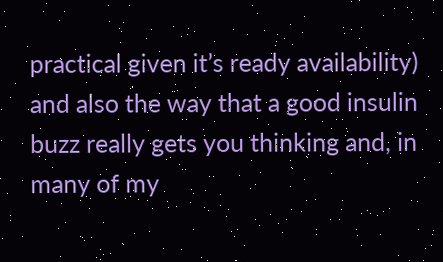practical given it’s ready availability) and also the way that a good insulin buzz really gets you thinking and, in many of my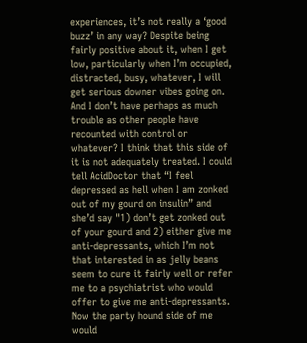experiences, it’s not really a ‘good buzz’ in any way? Despite being fairly positive about it, when I get low, particularly when I’m occupied, distracted, busy, whatever, I will get serious downer vibes going on. And I don’t have perhaps as much trouble as other people have recounted with control or whatever? I think that this side of it is not adequately treated. I could tell AcidDoctor that “I feel depressed as hell when I am zonked out of my gourd on insulin” and she’d say "1) don’t get zonked out of your gourd and 2) either give me anti-depressants, which I’m not that interested in as jelly beans seem to cure it fairly well or refer me to a psychiatrist who would offer to give me anti-depressants. Now the party hound side of me would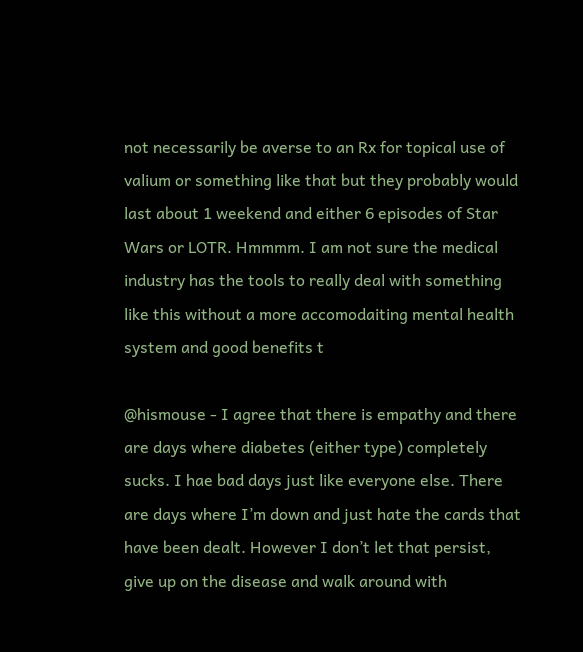not necessarily be averse to an Rx for topical use of valium or something like that but they probably would last about 1 weekend and either 6 episodes of Star Wars or LOTR. Hmmmm. I am not sure the medical industry has the tools to really deal with something like this without a more accomodaiting mental health system and good benefits t

@hismouse - I agree that there is empathy and there are days where diabetes (either type) completely sucks. I hae bad days just like everyone else. There are days where I’m down and just hate the cards that have been dealt. However I don’t let that persist, give up on the disease and walk around with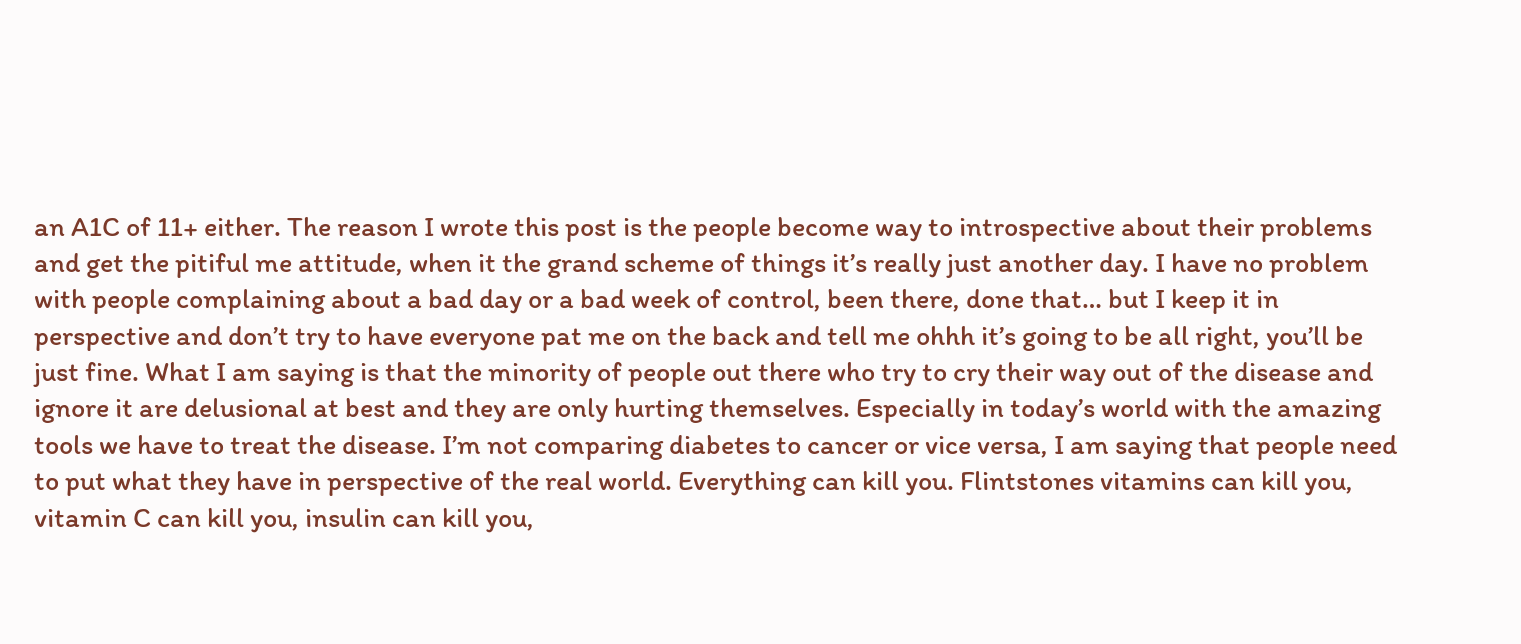an A1C of 11+ either. The reason I wrote this post is the people become way to introspective about their problems and get the pitiful me attitude, when it the grand scheme of things it’s really just another day. I have no problem with people complaining about a bad day or a bad week of control, been there, done that… but I keep it in perspective and don’t try to have everyone pat me on the back and tell me ohhh it’s going to be all right, you’ll be just fine. What I am saying is that the minority of people out there who try to cry their way out of the disease and ignore it are delusional at best and they are only hurting themselves. Especially in today’s world with the amazing tools we have to treat the disease. I’m not comparing diabetes to cancer or vice versa, I am saying that people need to put what they have in perspective of the real world. Everything can kill you. Flintstones vitamins can kill you, vitamin C can kill you, insulin can kill you,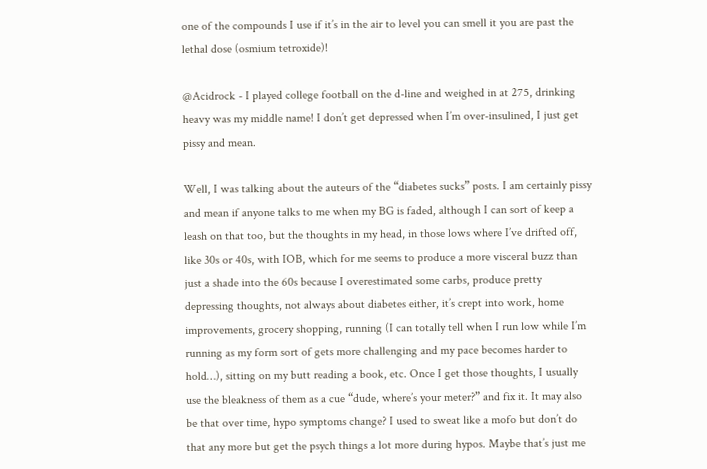one of the compounds I use if it’s in the air to level you can smell it you are past the lethal dose (osmium tetroxide)!

@Acidrock - I played college football on the d-line and weighed in at 275, drinking heavy was my middle name! I don’t get depressed when I’m over-insulined, I just get pissy and mean.

Well, I was talking about the auteurs of the “diabetes sucks” posts. I am certainly pissy and mean if anyone talks to me when my BG is faded, although I can sort of keep a leash on that too, but the thoughts in my head, in those lows where I’ve drifted off, like 30s or 40s, with IOB, which for me seems to produce a more visceral buzz than just a shade into the 60s because I overestimated some carbs, produce pretty depressing thoughts, not always about diabetes either, it’s crept into work, home improvements, grocery shopping, running (I can totally tell when I run low while I’m running as my form sort of gets more challenging and my pace becomes harder to hold…), sitting on my butt reading a book, etc. Once I get those thoughts, I usually use the bleakness of them as a cue “dude, where’s your meter?” and fix it. It may also be that over time, hypo symptoms change? I used to sweat like a mofo but don’t do that any more but get the psych things a lot more during hypos. Maybe that’s just me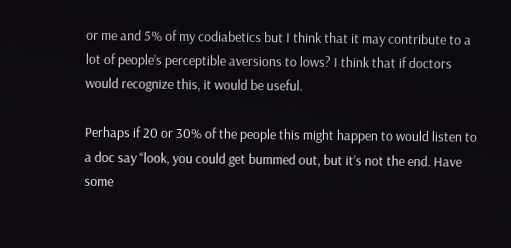or me and 5% of my codiabetics but I think that it may contribute to a lot of people’s perceptible aversions to lows? I think that if doctors would recognize this, it would be useful.

Perhaps if 20 or 30% of the people this might happen to would listen to a doc say “look, you could get bummed out, but it’s not the end. Have some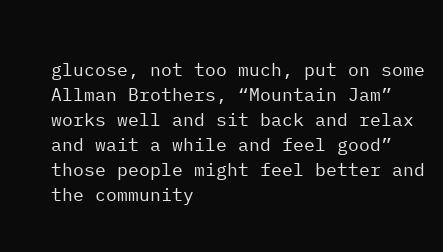glucose, not too much, put on some Allman Brothers, “Mountain Jam” works well and sit back and relax and wait a while and feel good” those people might feel better and the community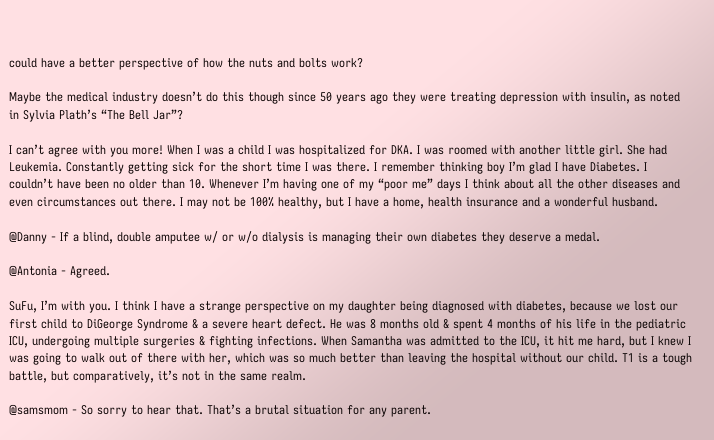could have a better perspective of how the nuts and bolts work?

Maybe the medical industry doesn’t do this though since 50 years ago they were treating depression with insulin, as noted in Sylvia Plath’s “The Bell Jar”?

I can’t agree with you more! When I was a child I was hospitalized for DKA. I was roomed with another little girl. She had Leukemia. Constantly getting sick for the short time I was there. I remember thinking boy I’m glad I have Diabetes. I couldn’t have been no older than 10. Whenever I’m having one of my “poor me” days I think about all the other diseases and even circumstances out there. I may not be 100% healthy, but I have a home, health insurance and a wonderful husband.

@Danny - If a blind, double amputee w/ or w/o dialysis is managing their own diabetes they deserve a medal.

@Antonia - Agreed.

SuFu, I’m with you. I think I have a strange perspective on my daughter being diagnosed with diabetes, because we lost our first child to DiGeorge Syndrome & a severe heart defect. He was 8 months old & spent 4 months of his life in the pediatric ICU, undergoing multiple surgeries & fighting infections. When Samantha was admitted to the ICU, it hit me hard, but I knew I was going to walk out of there with her, which was so much better than leaving the hospital without our child. T1 is a tough battle, but comparatively, it’s not in the same realm.

@samsmom - So sorry to hear that. That’s a brutal situation for any parent.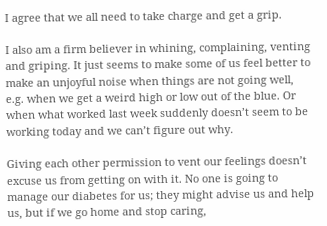I agree that we all need to take charge and get a grip.

I also am a firm believer in whining, complaining, venting and griping. It just seems to make some of us feel better to make an unjoyful noise when things are not going well, e.g. when we get a weird high or low out of the blue. Or when what worked last week suddenly doesn’t seem to be working today and we can’t figure out why.

Giving each other permission to vent our feelings doesn’t excuse us from getting on with it. No one is going to manage our diabetes for us; they might advise us and help us, but if we go home and stop caring,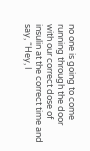no one is going to come running through the door with our correct dose of insulin at the correct time and say, “Hey, I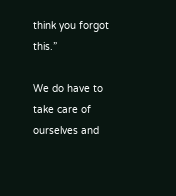think you forgot this.”

We do have to take care of ourselves and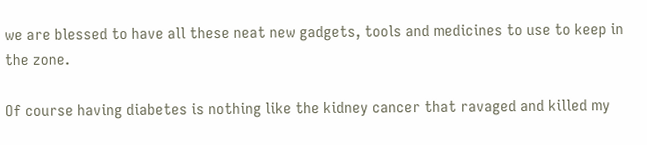we are blessed to have all these neat new gadgets, tools and medicines to use to keep in the zone.

Of course having diabetes is nothing like the kidney cancer that ravaged and killed my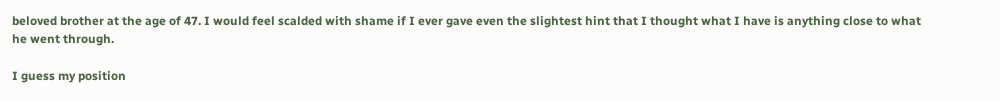beloved brother at the age of 47. I would feel scalded with shame if I ever gave even the slightest hint that I thought what I have is anything close to what he went through.

I guess my position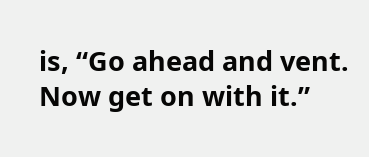is, “Go ahead and vent. Now get on with it.”